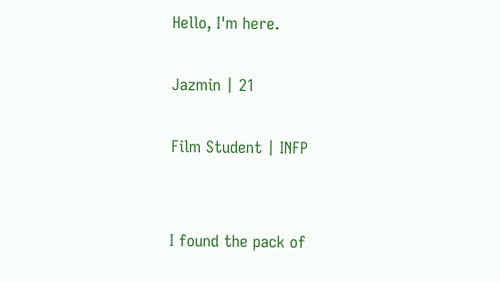Hello, I'm here.

Jazmin | 21

Film Student | INFP


I found the pack of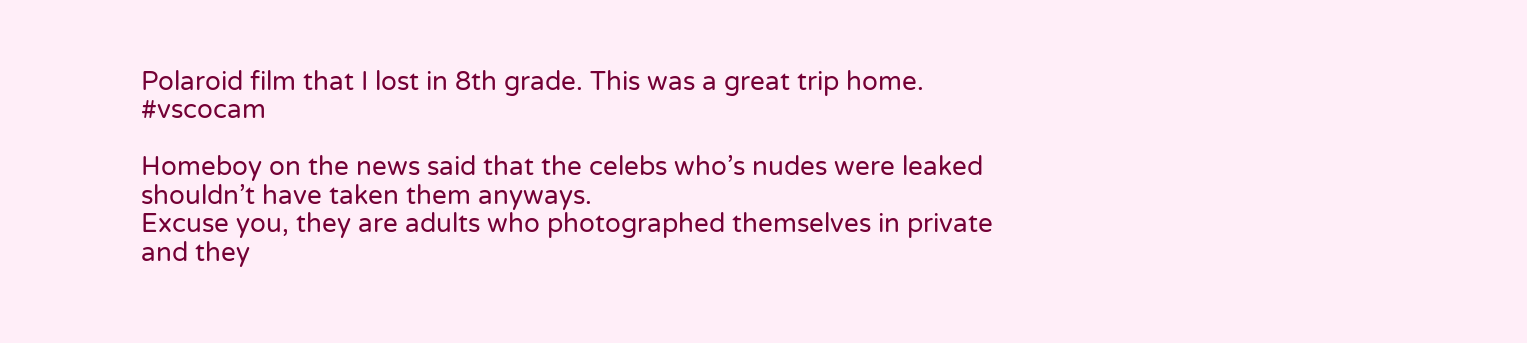Polaroid film that I lost in 8th grade. This was a great trip home. #vscocam

Homeboy on the news said that the celebs who’s nudes were leaked shouldn’t have taken them anyways.
Excuse you, they are adults who photographed themselves in private and they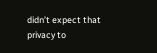didn’t expect that privacy to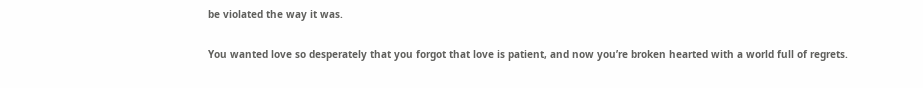be violated the way it was.

You wanted love so desperately that you forgot that love is patient, and now you’re broken hearted with a world full of regrets.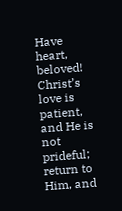Have heart, beloved! Christ’s love is patient, and He is not prideful; return to Him, and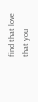find that love that you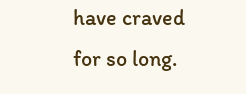have craved for so long.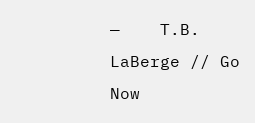—    T.B. LaBerge // Go Now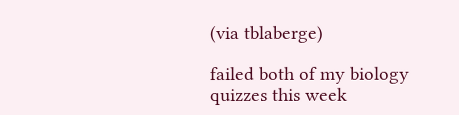(via tblaberge)

failed both of my biology quizzes this week